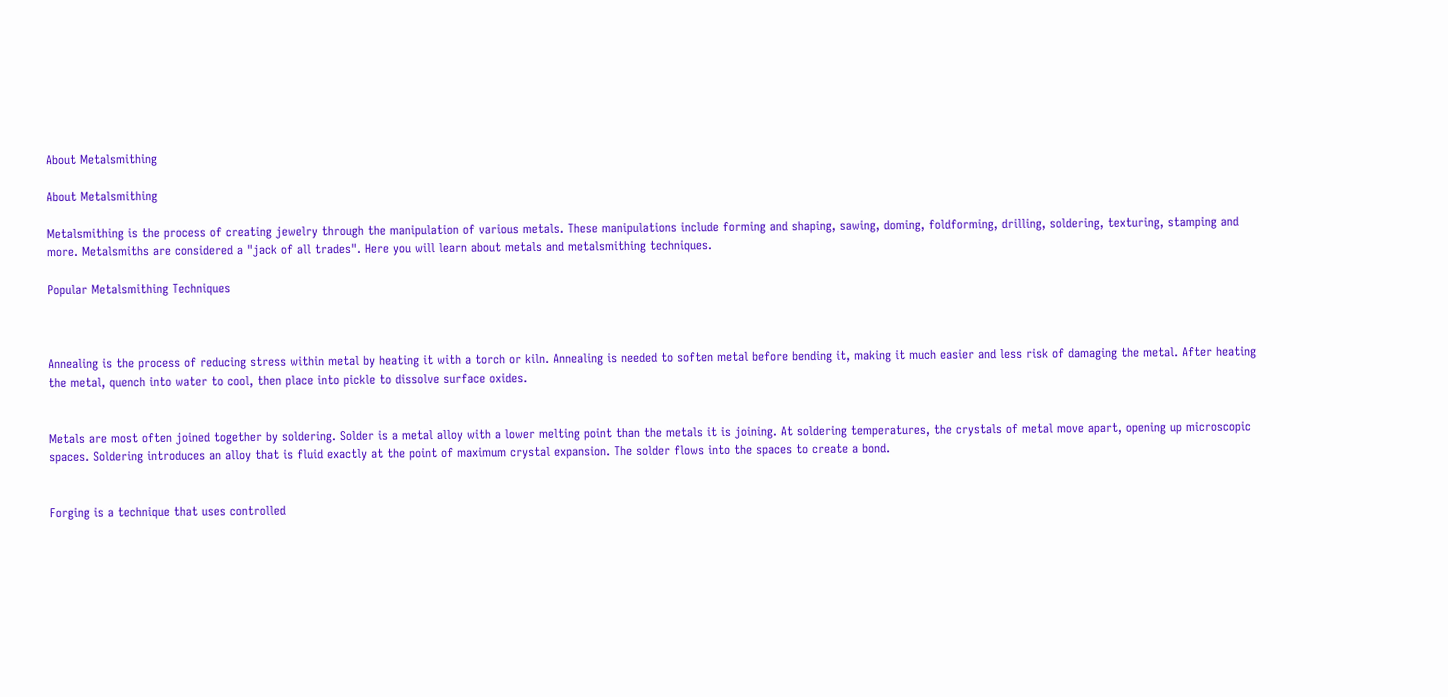About Metalsmithing

About Metalsmithing

Metalsmithing is the process of creating jewelry through the manipulation of various metals. These manipulations include forming and shaping, sawing, doming, foldforming, drilling, soldering, texturing, stamping and more. Metalsmiths are considered a "jack of all trades". Here you will learn about metals and metalsmithing techniques.

Popular Metalsmithing Techniques



Annealing is the process of reducing stress within metal by heating it with a torch or kiln. Annealing is needed to soften metal before bending it, making it much easier and less risk of damaging the metal. After heating the metal, quench into water to cool, then place into pickle to dissolve surface oxides.


Metals are most often joined together by soldering. Solder is a metal alloy with a lower melting point than the metals it is joining. At soldering temperatures, the crystals of metal move apart, opening up microscopic spaces. Soldering introduces an alloy that is fluid exactly at the point of maximum crystal expansion. The solder flows into the spaces to create a bond.


Forging is a technique that uses controlled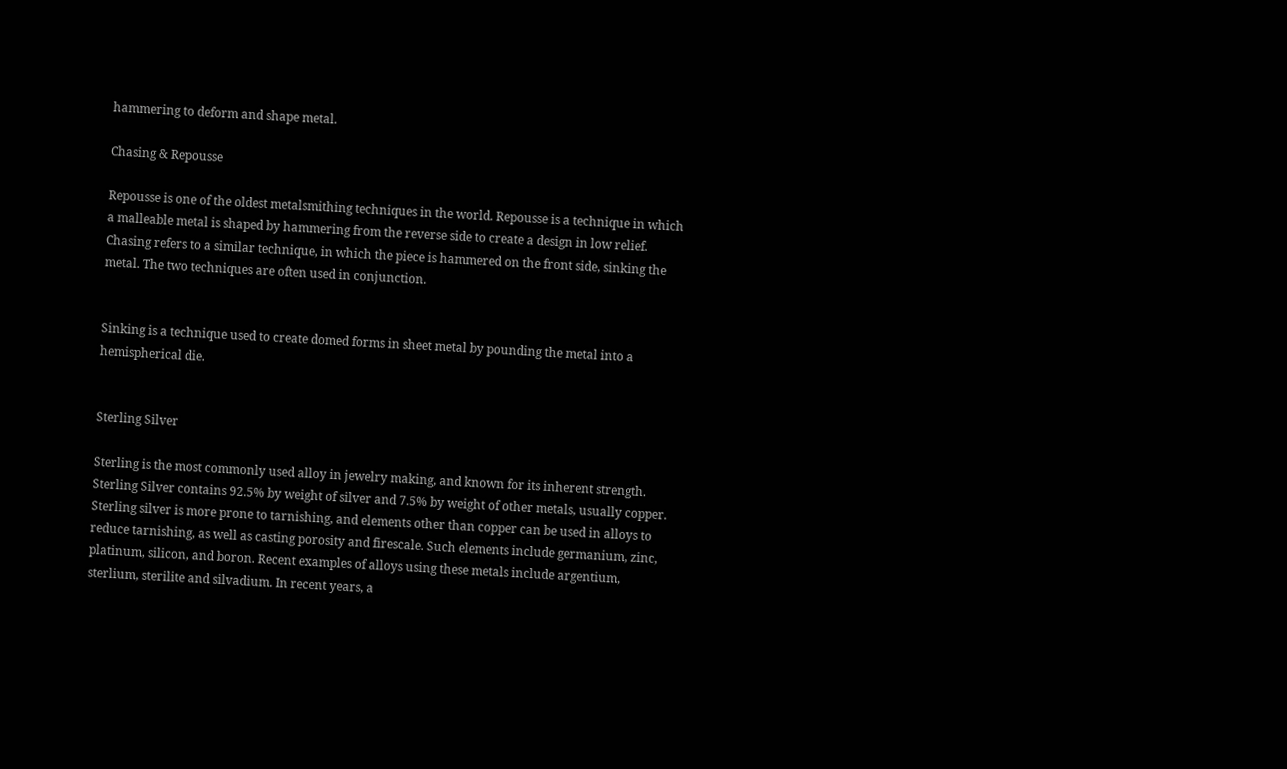hammering to deform and shape metal.

Chasing & Repousse

Repousse is one of the oldest metalsmithing techniques in the world. Repousse is a technique in which a malleable metal is shaped by hammering from the reverse side to create a design in low relief. Chasing refers to a similar technique, in which the piece is hammered on the front side, sinking the metal. The two techniques are often used in conjunction.


Sinking is a technique used to create domed forms in sheet metal by pounding the metal into a hemispherical die.


Sterling Silver

Sterling is the most commonly used alloy in jewelry making, and known for its inherent strength. Sterling Silver contains 92.5% by weight of silver and 7.5% by weight of other metals, usually copper. Sterling silver is more prone to tarnishing, and elements other than copper can be used in alloys to reduce tarnishing, as well as casting porosity and firescale. Such elements include germanium, zinc, platinum, silicon, and boron. Recent examples of alloys using these metals include argentium, sterlium, sterilite and silvadium. In recent years, a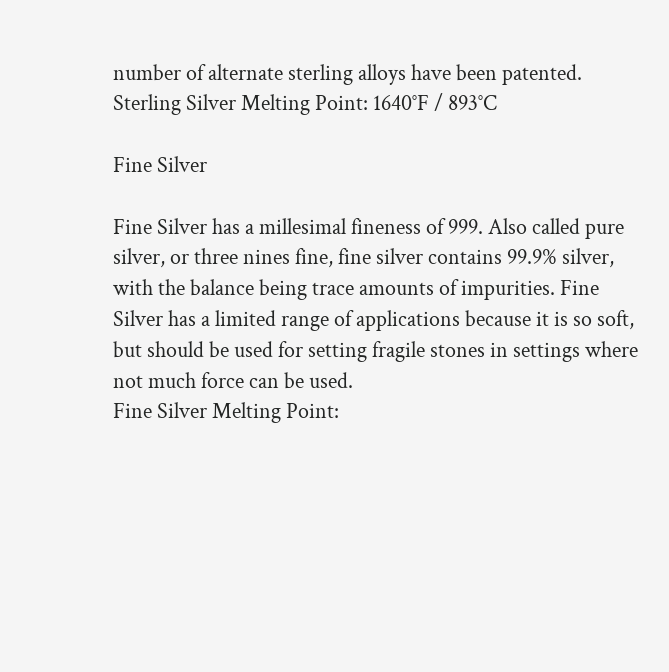number of alternate sterling alloys have been patented.
Sterling Silver Melting Point: 1640°F / 893°C

Fine Silver

Fine Silver has a millesimal fineness of 999. Also called pure silver, or three nines fine, fine silver contains 99.9% silver, with the balance being trace amounts of impurities. Fine Silver has a limited range of applications because it is so soft, but should be used for setting fragile stones in settings where not much force can be used.
Fine Silver Melting Point: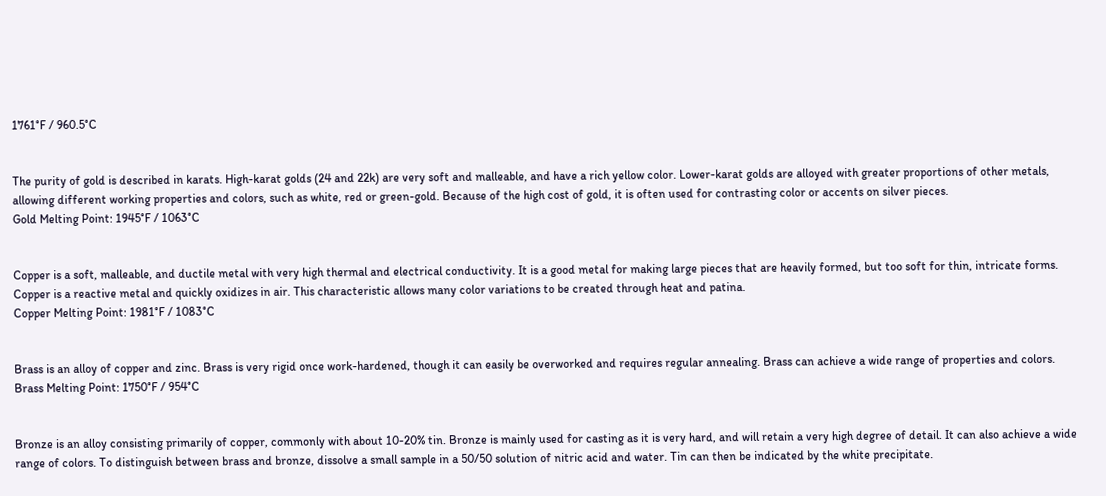1761°F / 960.5°C


The purity of gold is described in karats. High-karat golds (24 and 22k) are very soft and malleable, and have a rich yellow color. Lower-karat golds are alloyed with greater proportions of other metals, allowing different working properties and colors, such as white, red or green-gold. Because of the high cost of gold, it is often used for contrasting color or accents on silver pieces.
Gold Melting Point: 1945°F / 1063°C


Copper is a soft, malleable, and ductile metal with very high thermal and electrical conductivity. It is a good metal for making large pieces that are heavily formed, but too soft for thin, intricate forms. Copper is a reactive metal and quickly oxidizes in air. This characteristic allows many color variations to be created through heat and patina.
Copper Melting Point: 1981°F / 1083°C


Brass is an alloy of copper and zinc. Brass is very rigid once work-hardened, though it can easily be overworked and requires regular annealing. Brass can achieve a wide range of properties and colors.
Brass Melting Point: 1750°F / 954°C


Bronze is an alloy consisting primarily of copper, commonly with about 10-20% tin. Bronze is mainly used for casting as it is very hard, and will retain a very high degree of detail. It can also achieve a wide range of colors. To distinguish between brass and bronze, dissolve a small sample in a 50/50 solution of nitric acid and water. Tin can then be indicated by the white precipitate.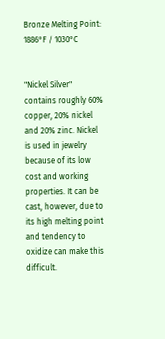Bronze Melting Point: 1886°F / 1030°C


"Nickel Silver" contains roughly 60% copper, 20% nickel and 20% zinc. Nickel is used in jewelry because of its low cost and working properties. It can be cast, however, due to its high melting point and tendency to oxidize can make this difficult.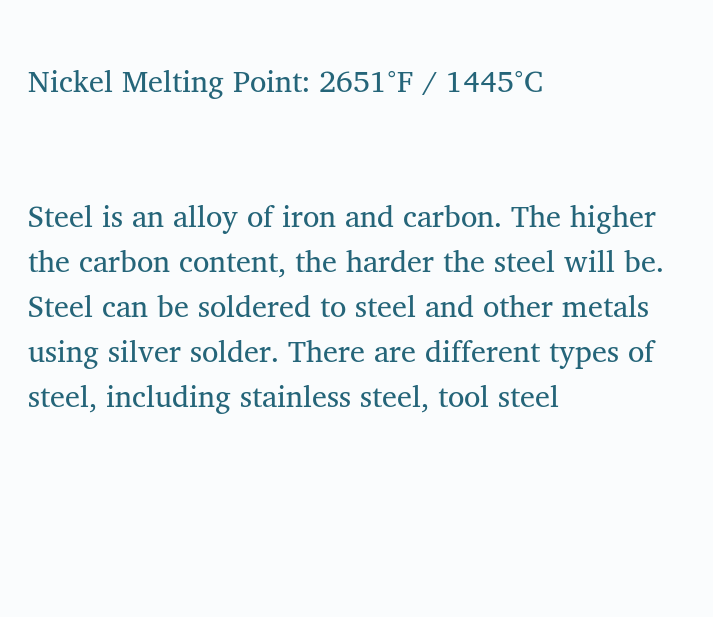Nickel Melting Point: 2651°F / 1445°C


Steel is an alloy of iron and carbon. The higher the carbon content, the harder the steel will be. Steel can be soldered to steel and other metals using silver solder. There are different types of steel, including stainless steel, tool steel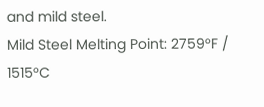and mild steel.
Mild Steel Melting Point: 2759°F / 1515°C